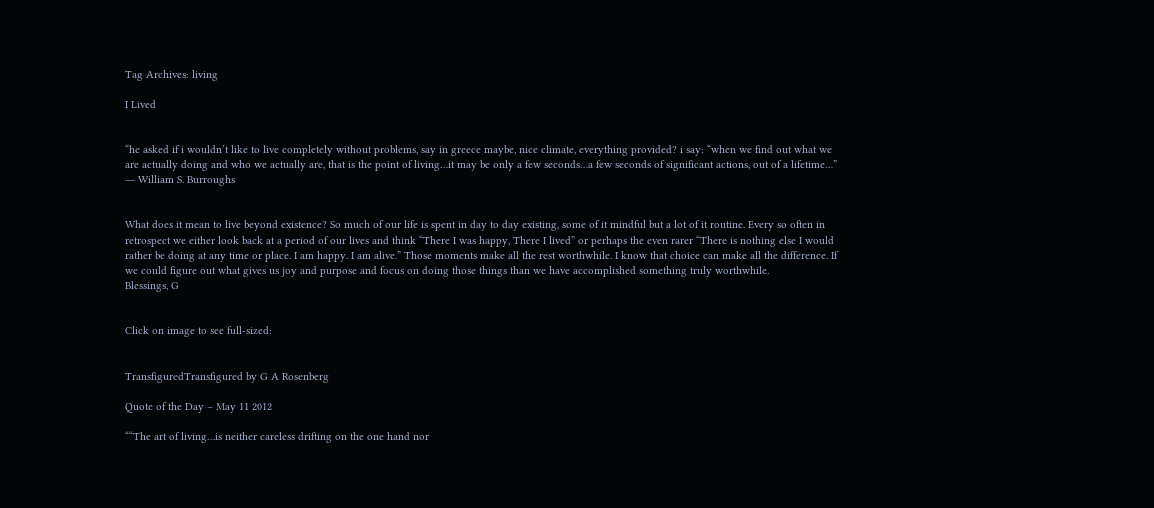Tag Archives: living

I Lived


“he asked if i wouldn’t like to live completely without problems, say in greece maybe, nice climate, everything provided? i say: “when we find out what we are actually doing and who we actually are, that is the point of living…it may be only a few seconds…a few seconds of significant actions, out of a lifetime…”
― William S. Burroughs


What does it mean to live beyond existence? So much of our life is spent in day to day existing, some of it mindful but a lot of it routine. Every so often in retrospect we either look back at a period of our lives and think “There I was happy, There I lived” or perhaps the even rarer “There is nothing else I would rather be doing at any time or place. I am happy. I am alive.” Those moments make all the rest worthwhile. I know that choice can make all the difference. If we could figure out what gives us joy and purpose and focus on doing those things than we have accomplished something truly worthwhile.
Blessings, G


Click on image to see full-sized:


TransfiguredTransfigured by G A Rosenberg

Quote of the Day – May 11 2012

““The art of living…is neither careless drifting on the one hand nor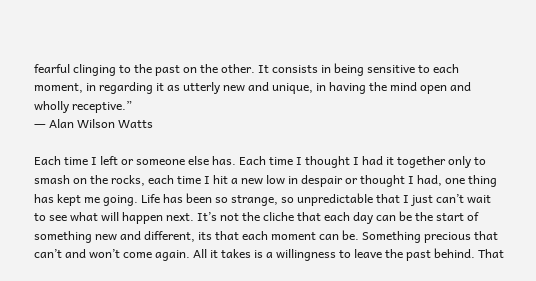fearful clinging to the past on the other. It consists in being sensitive to each moment, in regarding it as utterly new and unique, in having the mind open and wholly receptive.”
― Alan Wilson Watts

Each time I left or someone else has. Each time I thought I had it together only to smash on the rocks, each time I hit a new low in despair or thought I had, one thing has kept me going. Life has been so strange, so unpredictable that I just can’t wait to see what will happen next. It’s not the cliche that each day can be the start of something new and different, its that each moment can be. Something precious that can’t and won’t come again. All it takes is a willingness to leave the past behind. That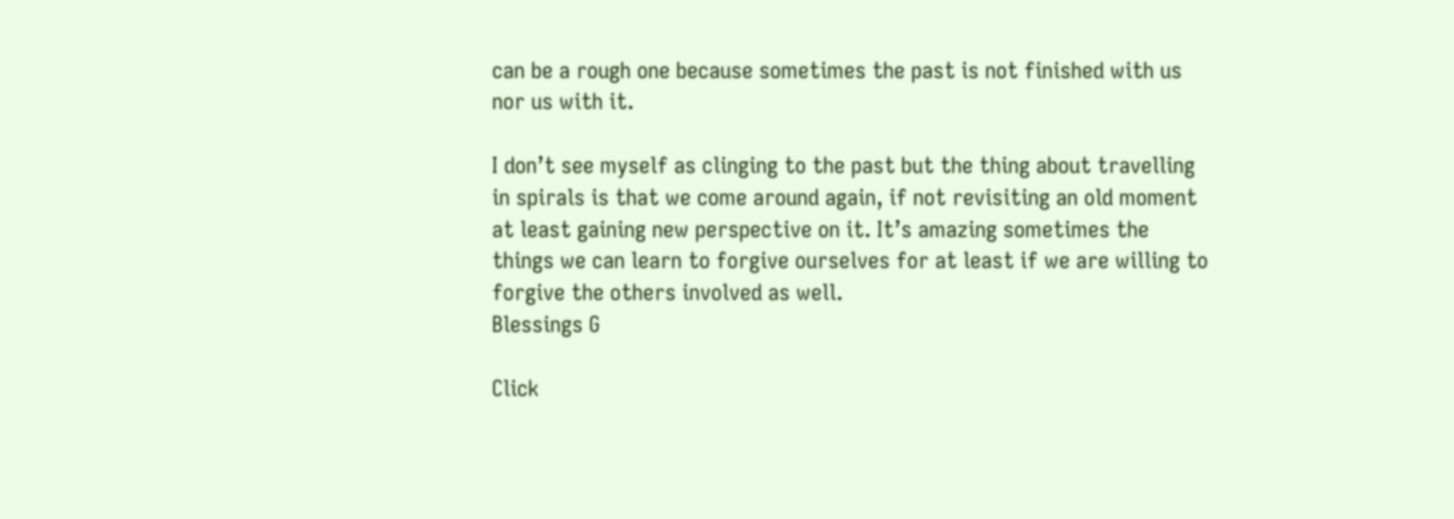can be a rough one because sometimes the past is not finished with us nor us with it.

I don’t see myself as clinging to the past but the thing about travelling in spirals is that we come around again, if not revisiting an old moment at least gaining new perspective on it. It’s amazing sometimes the things we can learn to forgive ourselves for at least if we are willing to forgive the others involved as well.
Blessings G

Click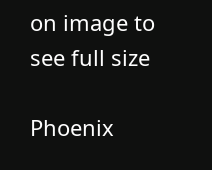on image to see full size

Phoenix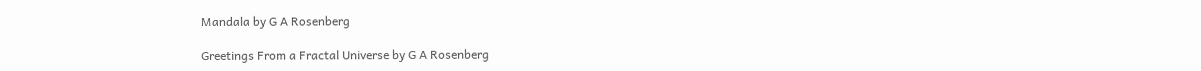Mandala by G A Rosenberg

Greetings From a Fractal Universe by G A Rosenberg